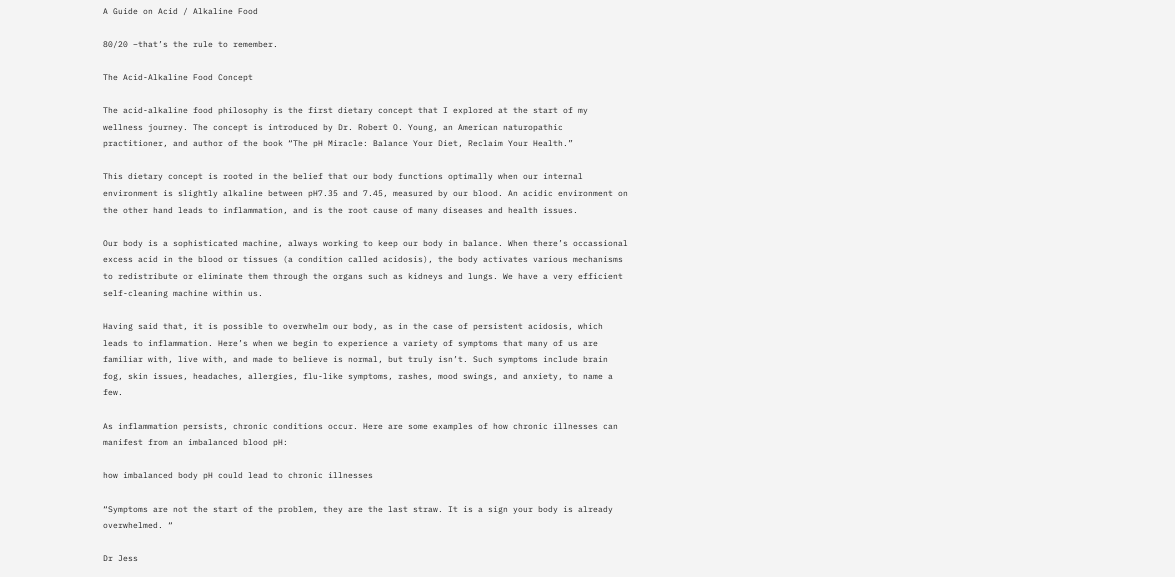A Guide on Acid / Alkaline Food

80/20 –that’s the rule to remember.

The Acid-Alkaline Food Concept

The acid-alkaline food philosophy is the first dietary concept that I explored at the start of my wellness journey. The concept is introduced by Dr. Robert O. Young, an American naturopathic practitioner, and author of the book “The pH Miracle: Balance Your Diet, Reclaim Your Health.”

This dietary concept is rooted in the belief that our body functions optimally when our internal environment is slightly alkaline between pH7.35 and 7.45, measured by our blood. An acidic environment on the other hand leads to inflammation, and is the root cause of many diseases and health issues.

Our body is a sophisticated machine, always working to keep our body in balance. When there’s occassional excess acid in the blood or tissues (a condition called acidosis), the body activates various mechanisms to redistribute or eliminate them through the organs such as kidneys and lungs. We have a very efficient self-cleaning machine within us.

Having said that, it is possible to overwhelm our body, as in the case of persistent acidosis, which leads to inflammation. Here’s when we begin to experience a variety of symptoms that many of us are familiar with, live with, and made to believe is normal, but truly isn’t. Such symptoms include brain fog, skin issues, headaches, allergies, flu-like symptoms, rashes, mood swings, and anxiety, to name a few.

As inflammation persists, chronic conditions occur. Here are some examples of how chronic illnesses can manifest from an imbalanced blood pH:

how imbalanced body pH could lead to chronic illnesses

“Symptoms are not the start of the problem, they are the last straw. It is a sign your body is already overwhelmed. “

Dr Jess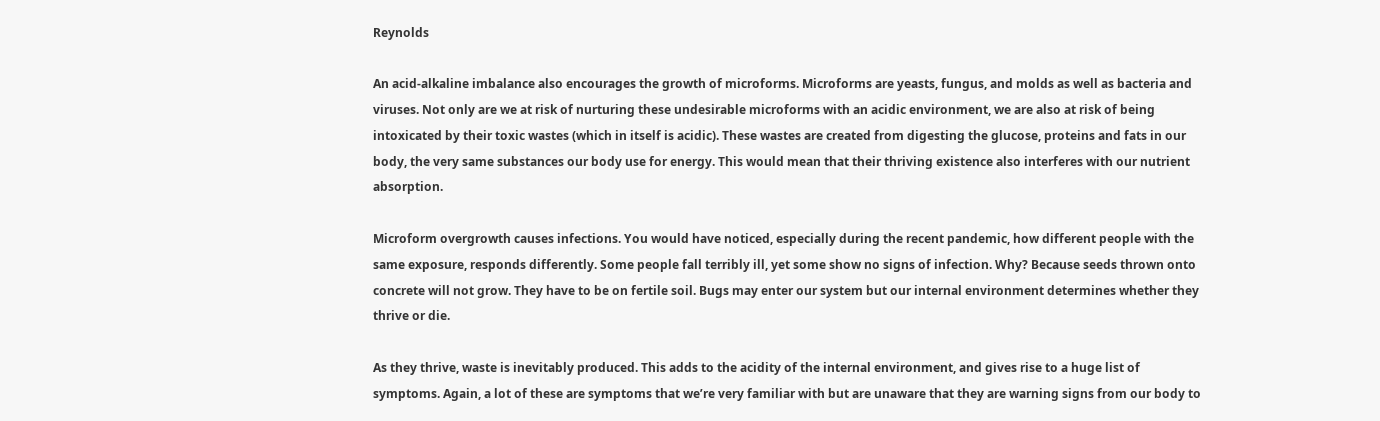Reynolds

An acid-alkaline imbalance also encourages the growth of microforms. Microforms are yeasts, fungus, and molds as well as bacteria and viruses. Not only are we at risk of nurturing these undesirable microforms with an acidic environment, we are also at risk of being intoxicated by their toxic wastes (which in itself is acidic). These wastes are created from digesting the glucose, proteins and fats in our body, the very same substances our body use for energy. This would mean that their thriving existence also interferes with our nutrient absorption.

Microform overgrowth causes infections. You would have noticed, especially during the recent pandemic, how different people with the same exposure, responds differently. Some people fall terribly ill, yet some show no signs of infection. Why? Because seeds thrown onto concrete will not grow. They have to be on fertile soil. Bugs may enter our system but our internal environment determines whether they thrive or die.

As they thrive, waste is inevitably produced. This adds to the acidity of the internal environment, and gives rise to a huge list of symptoms. Again, a lot of these are symptoms that we’re very familiar with but are unaware that they are warning signs from our body to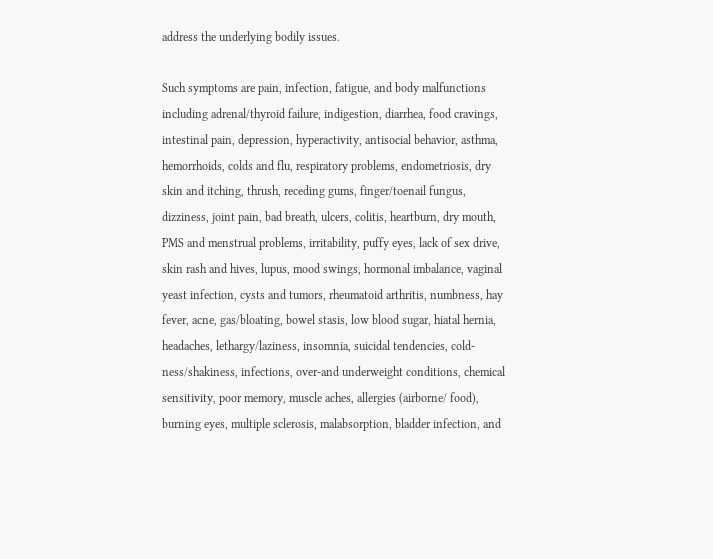address the underlying bodily issues.

Such symptoms are pain, infection, fatigue, and body malfunctions including adrenal/thyroid failure, indigestion, diarrhea, food cravings, intestinal pain, depression, hyperactivity, antisocial behavior, asthma, hemorrhoids, colds and flu, respiratory problems, endometriosis, dry skin and itching, thrush, receding gums, finger/toenail fungus, dizziness, joint pain, bad breath, ulcers, colitis, heartburn, dry mouth, PMS and menstrual problems, irritability, puffy eyes, lack of sex drive, skin rash and hives, lupus, mood swings, hormonal imbalance, vaginal yeast infection, cysts and tumors, rheumatoid arthritis, numbness, hay fever, acne, gas/bloating, bowel stasis, low blood sugar, hiatal hernia, headaches, lethargy/laziness, insomnia, suicidal tendencies, cold-ness/shakiness, infections, over-and underweight conditions, chemical sensitivity, poor memory, muscle aches, allergies (airborne/ food), burning eyes, multiple sclerosis, malabsorption, bladder infection, and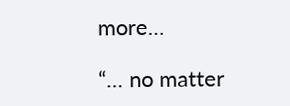more…

“… no matter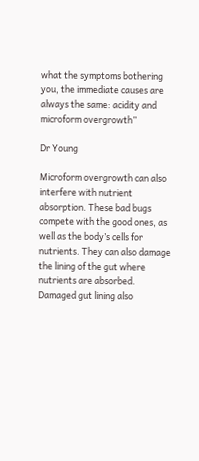what the symptoms bothering you, the immediate causes are always the same: acidity and microform overgrowth”

Dr Young

Microform overgrowth can also interfere with nutrient absorption. These bad bugs compete with the good ones, as well as the body’s cells for nutrients. They can also damage the lining of the gut where nutrients are absorbed. Damaged gut lining also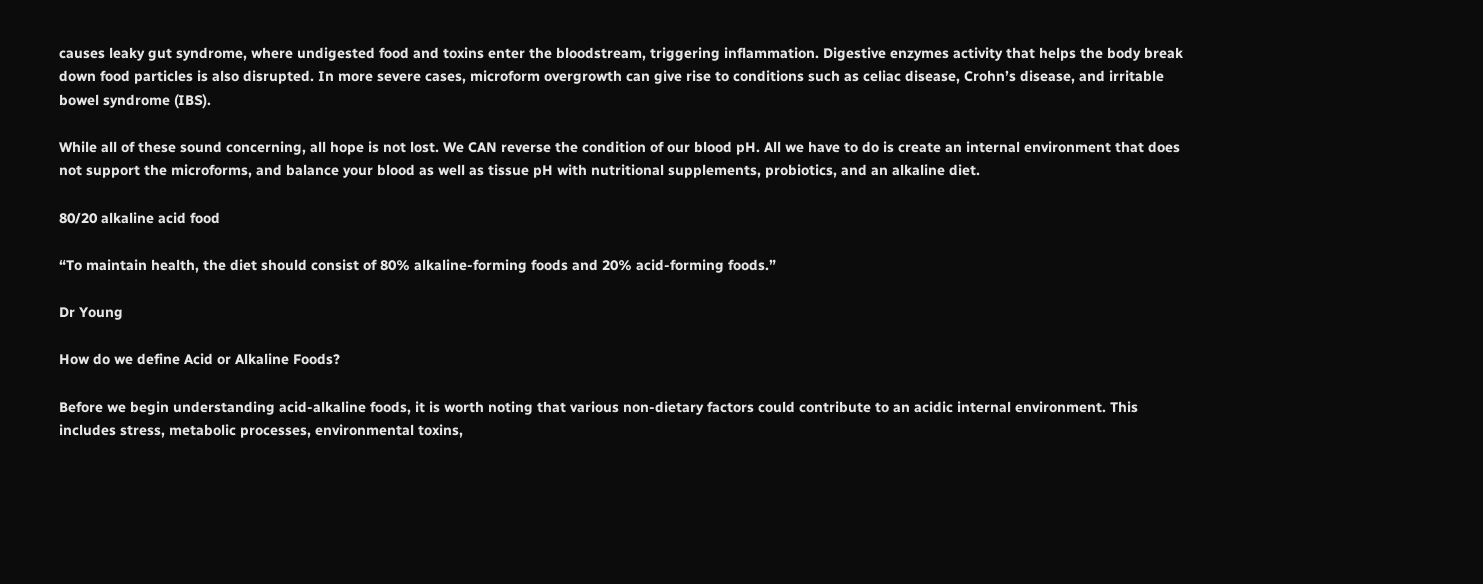causes leaky gut syndrome, where undigested food and toxins enter the bloodstream, triggering inflammation. Digestive enzymes activity that helps the body break down food particles is also disrupted. In more severe cases, microform overgrowth can give rise to conditions such as celiac disease, Crohn’s disease, and irritable bowel syndrome (IBS).

While all of these sound concerning, all hope is not lost. We CAN reverse the condition of our blood pH. All we have to do is create an internal environment that does not support the microforms, and balance your blood as well as tissue pH with nutritional supplements, probiotics, and an alkaline diet.

80/20 alkaline acid food

“To maintain health, the diet should consist of 80% alkaline-forming foods and 20% acid-forming foods.”

Dr Young

How do we define Acid or Alkaline Foods?

Before we begin understanding acid-alkaline foods, it is worth noting that various non-dietary factors could contribute to an acidic internal environment. This includes stress, metabolic processes, environmental toxins,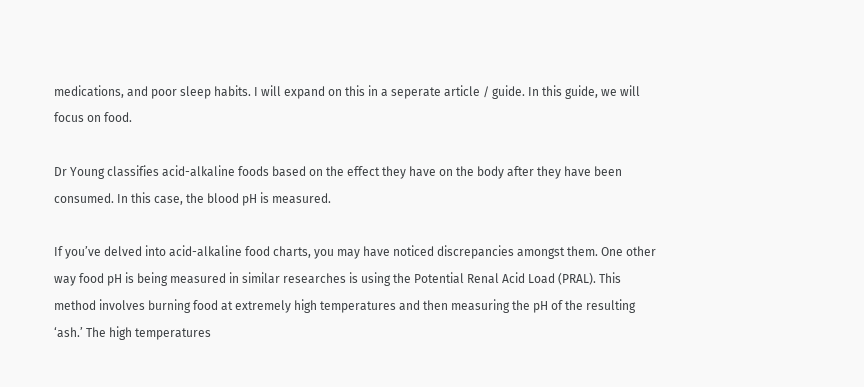medications, and poor sleep habits. I will expand on this in a seperate article / guide. In this guide, we will focus on food.

Dr Young classifies acid-alkaline foods based on the effect they have on the body after they have been consumed. In this case, the blood pH is measured.

If you’ve delved into acid-alkaline food charts, you may have noticed discrepancies amongst them. One other way food pH is being measured in similar researches is using the Potential Renal Acid Load (PRAL). This method involves burning food at extremely high temperatures and then measuring the pH of the resulting ‘ash.’ The high temperatures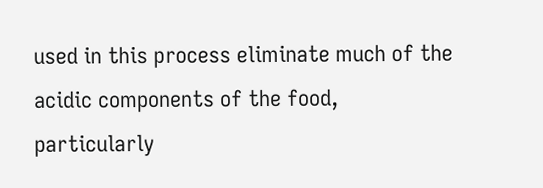used in this process eliminate much of the acidic components of the food, particularly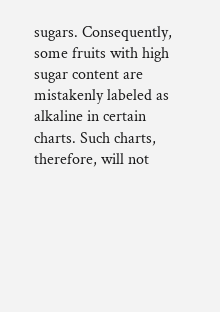sugars. Consequently, some fruits with high sugar content are mistakenly labeled as alkaline in certain charts. Such charts, therefore, will not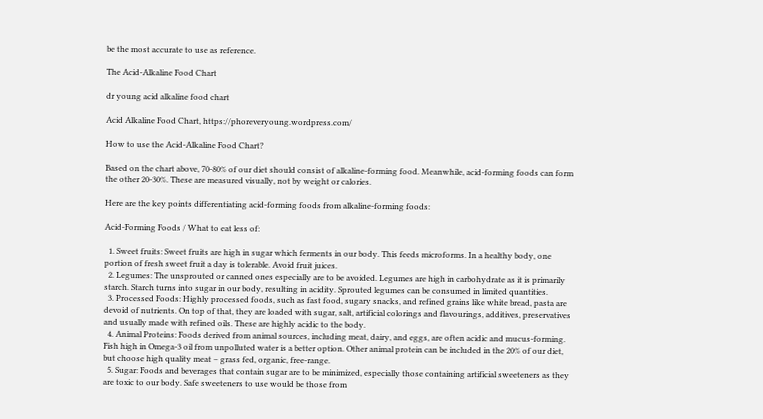be the most accurate to use as reference.

The Acid-Alkaline Food Chart

dr young acid alkaline food chart

Acid Alkaline Food Chart, https://phoreveryoung.wordpress.com/

How to use the Acid-Alkaline Food Chart?

Based on the chart above, 70-80% of our diet should consist of alkaline-forming food. Meanwhile, acid-forming foods can form the other 20-30%. These are measured visually, not by weight or calories.

Here are the key points differentiating acid-forming foods from alkaline-forming foods:

Acid-Forming Foods / What to eat less of:

  1. Sweet fruits: Sweet fruits are high in sugar which ferments in our body. This feeds microforms. In a healthy body, one portion of fresh sweet fruit a day is tolerable. Avoid fruit juices.
  2. Legumes: The unsprouted or canned ones especially are to be avoided. Legumes are high in carbohydrate as it is primarily starch. Starch turns into sugar in our body, resulting in acidity. Sprouted legumes can be consumed in limited quantities.
  3. Processed Foods: Highly processed foods, such as fast food, sugary snacks, and refined grains like white bread, pasta are devoid of nutrients. On top of that, they are loaded with sugar, salt, artificial colorings and flavourings, additives, preservatives and usually made with refined oils. These are highly acidic to the body.
  4. Animal Proteins: Foods derived from animal sources, including meat, dairy, and eggs, are often acidic and mucus-forming. Fish high in Omega-3 oil from unpolluted water is a better option. Other animal protein can be included in the 20% of our diet, but choose high quality meat – grass fed, organic, free-range.
  5. Sugar: Foods and beverages that contain sugar are to be minimized, especially those containing artificial sweeteners as they are toxic to our body. Safe sweeteners to use would be those from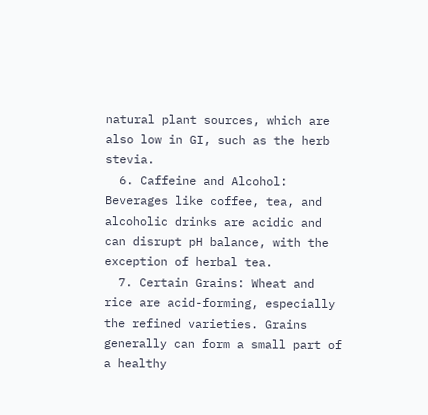natural plant sources, which are also low in GI, such as the herb stevia.
  6. Caffeine and Alcohol: Beverages like coffee, tea, and alcoholic drinks are acidic and can disrupt pH balance, with the exception of herbal tea.
  7. Certain Grains: Wheat and rice are acid-forming, especially the refined varieties. Grains generally can form a small part of a healthy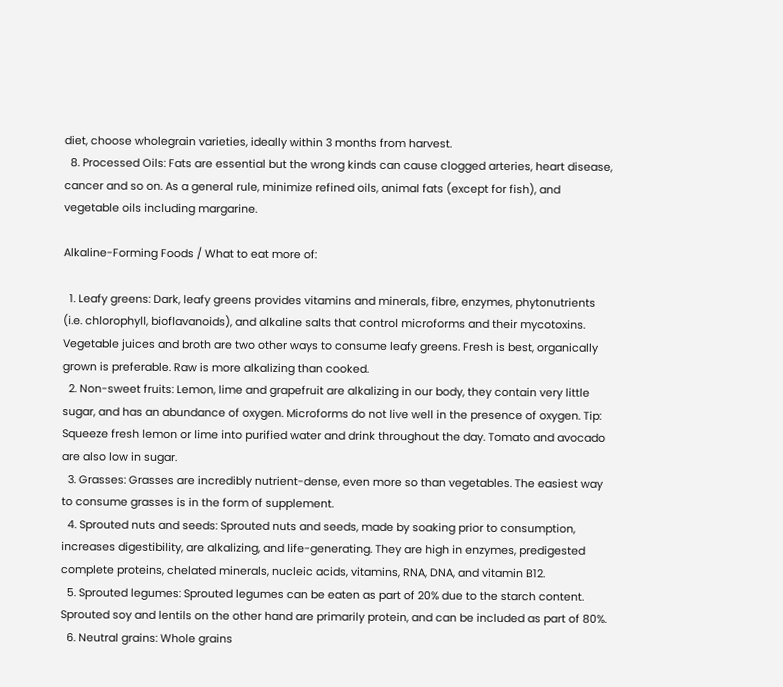diet, choose wholegrain varieties, ideally within 3 months from harvest.
  8. Processed Oils: Fats are essential but the wrong kinds can cause clogged arteries, heart disease, cancer and so on. As a general rule, minimize refined oils, animal fats (except for fish), and vegetable oils including margarine.

Alkaline-Forming Foods / What to eat more of:

  1. Leafy greens: Dark, leafy greens provides vitamins and minerals, fibre, enzymes, phytonutrients (i.e. chlorophyll, bioflavanoids), and alkaline salts that control microforms and their mycotoxins. Vegetable juices and broth are two other ways to consume leafy greens. Fresh is best, organically grown is preferable. Raw is more alkalizing than cooked.
  2. Non-sweet fruits: Lemon, lime and grapefruit are alkalizing in our body, they contain very little sugar, and has an abundance of oxygen. Microforms do not live well in the presence of oxygen. Tip: Squeeze fresh lemon or lime into purified water and drink throughout the day. Tomato and avocado are also low in sugar.
  3. Grasses: Grasses are incredibly nutrient-dense, even more so than vegetables. The easiest way to consume grasses is in the form of supplement.
  4. Sprouted nuts and seeds: Sprouted nuts and seeds, made by soaking prior to consumption, increases digestibility, are alkalizing, and life-generating. They are high in enzymes, predigested complete proteins, chelated minerals, nucleic acids, vitamins, RNA, DNA, and vitamin B12.
  5. Sprouted legumes: Sprouted legumes can be eaten as part of 20% due to the starch content. Sprouted soy and lentils on the other hand are primarily protein, and can be included as part of 80%.
  6. Neutral grains: Whole grains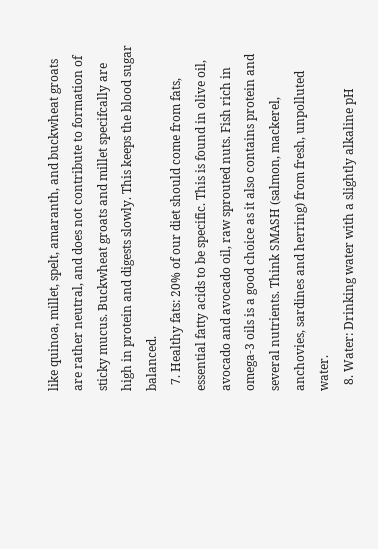like quinoa, millet, spelt, amaranth, and buckwheat groats are rather neutral, and does not contribute to formation of sticky mucus. Buckwheat groats and millet specifcally are high in protein and digests slowly. This keeps the blood sugar balanced.
  7. Healthy fats: 20% of our diet should come from fats, essential fatty acids to be specific. This is found in olive oil, avocado and avocado oil, raw sprouted nuts. Fish rich in omega-3 oils is a good choice as it also contains protein and several nutrients. Think SMASH (salmon, mackerel, anchovies, sardines and herring) from fresh, unpolluted water.
  8. Water: Drinking water with a slightly alkaline pH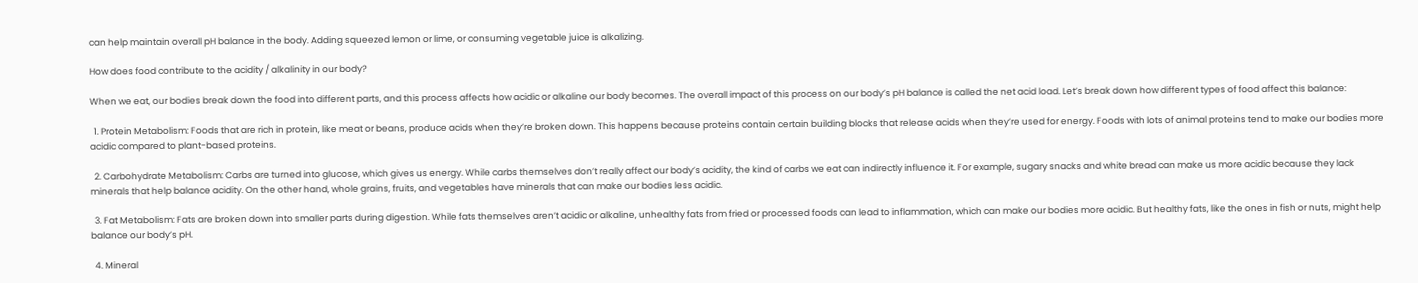can help maintain overall pH balance in the body. Adding squeezed lemon or lime, or consuming vegetable juice is alkalizing.

How does food contribute to the acidity / alkalinity in our body?

When we eat, our bodies break down the food into different parts, and this process affects how acidic or alkaline our body becomes. The overall impact of this process on our body’s pH balance is called the net acid load. Let’s break down how different types of food affect this balance:

  1. Protein Metabolism: Foods that are rich in protein, like meat or beans, produce acids when they’re broken down. This happens because proteins contain certain building blocks that release acids when they’re used for energy. Foods with lots of animal proteins tend to make our bodies more acidic compared to plant-based proteins.

  2. Carbohydrate Metabolism: Carbs are turned into glucose, which gives us energy. While carbs themselves don’t really affect our body’s acidity, the kind of carbs we eat can indirectly influence it. For example, sugary snacks and white bread can make us more acidic because they lack minerals that help balance acidity. On the other hand, whole grains, fruits, and vegetables have minerals that can make our bodies less acidic.

  3. Fat Metabolism: Fats are broken down into smaller parts during digestion. While fats themselves aren’t acidic or alkaline, unhealthy fats from fried or processed foods can lead to inflammation, which can make our bodies more acidic. But healthy fats, like the ones in fish or nuts, might help balance our body’s pH.

  4. Mineral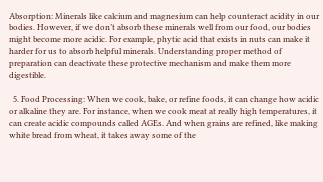Absorption: Minerals like calcium and magnesium can help counteract acidity in our bodies. However, if we don’t absorb these minerals well from our food, our bodies might become more acidic. For example, phytic acid that exists in nuts can make it harder for us to absorb helpful minerals. Understanding proper method of preparation can deactivate these protective mechanism and make them more digestible.

  5. Food Processing: When we cook, bake, or refine foods, it can change how acidic or alkaline they are. For instance, when we cook meat at really high temperatures, it can create acidic compounds called AGEs. And when grains are refined, like making white bread from wheat, it takes away some of the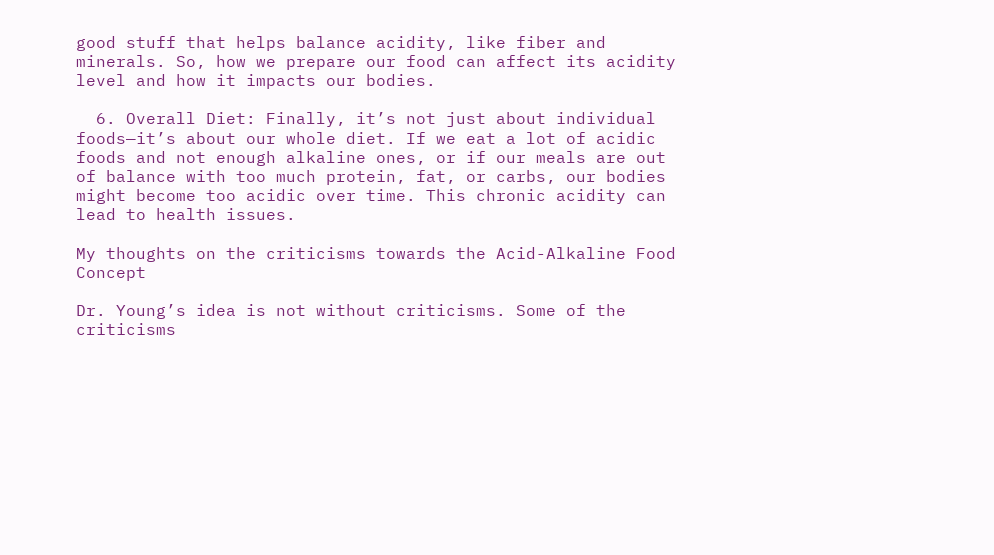good stuff that helps balance acidity, like fiber and minerals. So, how we prepare our food can affect its acidity level and how it impacts our bodies.

  6. Overall Diet: Finally, it’s not just about individual foods—it’s about our whole diet. If we eat a lot of acidic foods and not enough alkaline ones, or if our meals are out of balance with too much protein, fat, or carbs, our bodies might become too acidic over time. This chronic acidity can lead to health issues.

My thoughts on the criticisms towards the Acid-Alkaline Food Concept

Dr. Young’s idea is not without criticisms. Some of the criticisms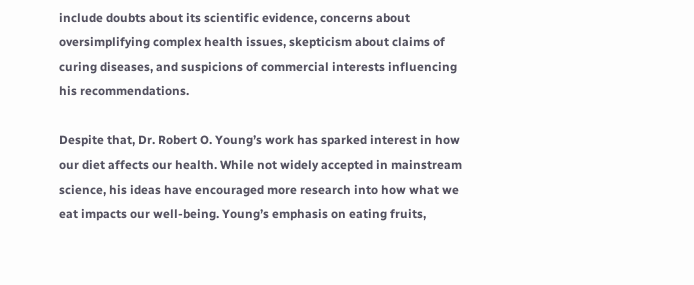include doubts about its scientific evidence, concerns about oversimplifying complex health issues, skepticism about claims of curing diseases, and suspicions of commercial interests influencing his recommendations.

Despite that, Dr. Robert O. Young’s work has sparked interest in how our diet affects our health. While not widely accepted in mainstream science, his ideas have encouraged more research into how what we eat impacts our well-being. Young’s emphasis on eating fruits,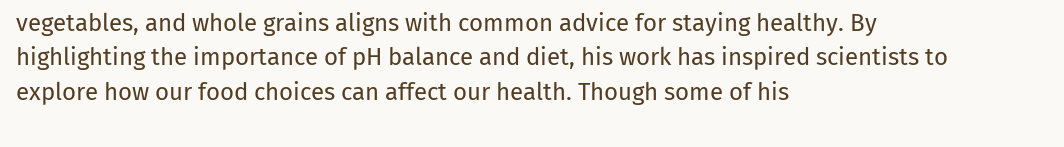vegetables, and whole grains aligns with common advice for staying healthy. By highlighting the importance of pH balance and diet, his work has inspired scientists to explore how our food choices can affect our health. Though some of his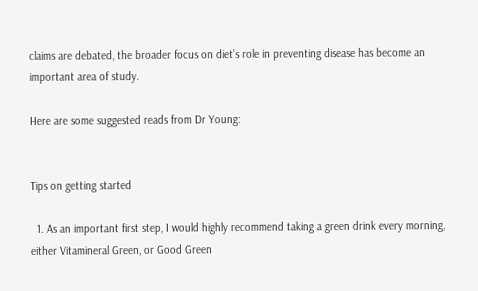claims are debated, the broader focus on diet’s role in preventing disease has become an important area of study.

Here are some suggested reads from Dr Young:


Tips on getting started

  1. As an important first step, I would highly recommend taking a green drink every morning, either Vitamineral Green, or Good Green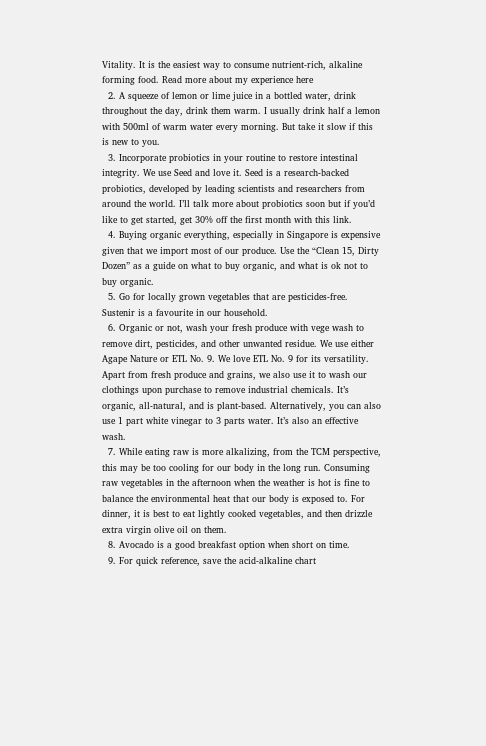Vitality. It is the easiest way to consume nutrient-rich, alkaline forming food. Read more about my experience here
  2. A squeeze of lemon or lime juice in a bottled water, drink throughout the day, drink them warm. I usually drink half a lemon with 500ml of warm water every morning. But take it slow if this is new to you.
  3. Incorporate probiotics in your routine to restore intestinal integrity. We use Seed and love it. Seed is a research-backed probiotics, developed by leading scientists and researchers from around the world. I’ll talk more about probiotics soon but if you’d like to get started, get 30% off the first month with this link.
  4. Buying organic everything, especially in Singapore is expensive given that we import most of our produce. Use the “Clean 15, Dirty Dozen” as a guide on what to buy organic, and what is ok not to buy organic.
  5. Go for locally grown vegetables that are pesticides-free. Sustenir is a favourite in our household.
  6. Organic or not, wash your fresh produce with vege wash to remove dirt, pesticides, and other unwanted residue. We use either Agape Nature or ETL No. 9. We love ETL No. 9 for its versatility. Apart from fresh produce and grains, we also use it to wash our clothings upon purchase to remove industrial chemicals. It’s organic, all-natural, and is plant-based. Alternatively, you can also use 1 part white vinegar to 3 parts water. It’s also an effective wash.
  7. While eating raw is more alkalizing, from the TCM perspective, this may be too cooling for our body in the long run. Consuming raw vegetables in the afternoon when the weather is hot is fine to balance the environmental heat that our body is exposed to. For dinner, it is best to eat lightly cooked vegetables, and then drizzle extra virgin olive oil on them.
  8. Avocado is a good breakfast option when short on time.
  9. For quick reference, save the acid-alkaline chart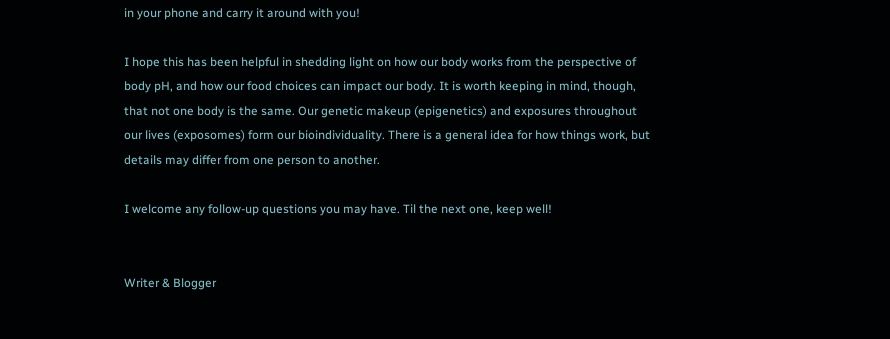in your phone and carry it around with you!

I hope this has been helpful in shedding light on how our body works from the perspective of body pH, and how our food choices can impact our body. It is worth keeping in mind, though, that not one body is the same. Our genetic makeup (epigenetics) and exposures throughout our lives (exposomes) form our bioindividuality. There is a general idea for how things work, but details may differ from one person to another.

I welcome any follow-up questions you may have. Til the next one, keep well!


Writer & Blogger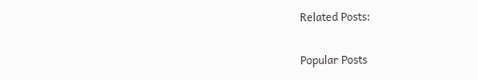Related Posts:

Popular Posts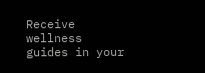Receive wellness guides in your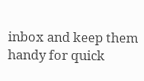inbox and keep them handy for quick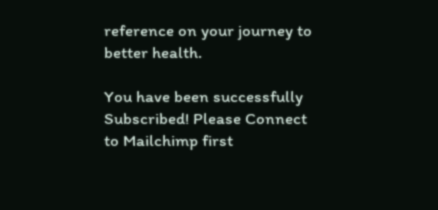reference on your journey to better health.

You have been successfully Subscribed! Please Connect to Mailchimp first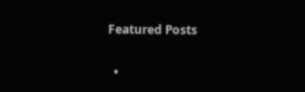Featured Posts

  •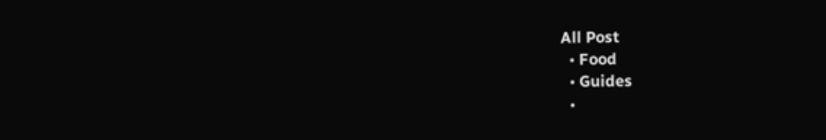All Post
  • Food
  • Guides
  •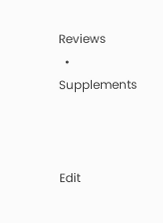Reviews
  • Supplements



Edit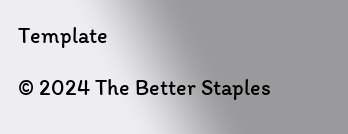Template

© 2024 The Better Staples